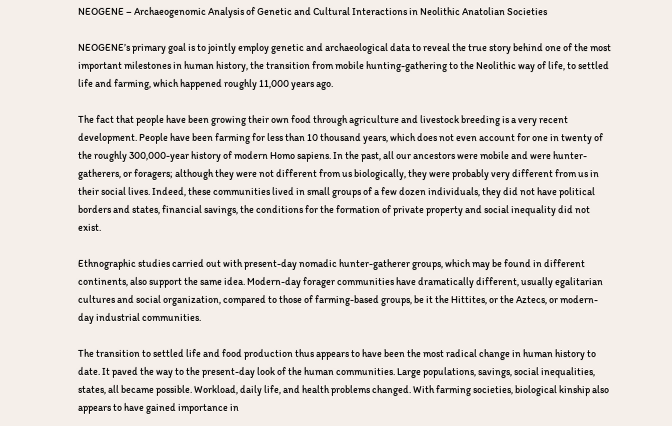NEOGENE – Archaeogenomic Analysis of Genetic and Cultural Interactions in Neolithic Anatolian Societies

NEOGENE’s primary goal is to jointly employ genetic and archaeological data to reveal the true story behind one of the most important milestones in human history, the transition from mobile hunting-gathering to the Neolithic way of life, to settled life and farming, which happened roughly 11,000 years ago.

The fact that people have been growing their own food through agriculture and livestock breeding is a very recent development. People have been farming for less than 10 thousand years, which does not even account for one in twenty of the roughly 300,000-year history of modern Homo sapiens. In the past, all our ancestors were mobile and were hunter-gatherers, or foragers; although they were not different from us biologically, they were probably very different from us in their social lives. Indeed, these communities lived in small groups of a few dozen individuals, they did not have political borders and states, financial savings, the conditions for the formation of private property and social inequality did not exist.

Ethnographic studies carried out with present-day nomadic hunter-gatherer groups, which may be found in different continents, also support the same idea. Modern-day forager communities have dramatically different, usually egalitarian cultures and social organization, compared to those of farming-based groups, be it the Hittites, or the Aztecs, or modern-day industrial communities.

The transition to settled life and food production thus appears to have been the most radical change in human history to date. It paved the way to the present-day look of the human communities. Large populations, savings, social inequalities, states, all became possible. Workload, daily life, and health problems changed. With farming societies, biological kinship also appears to have gained importance in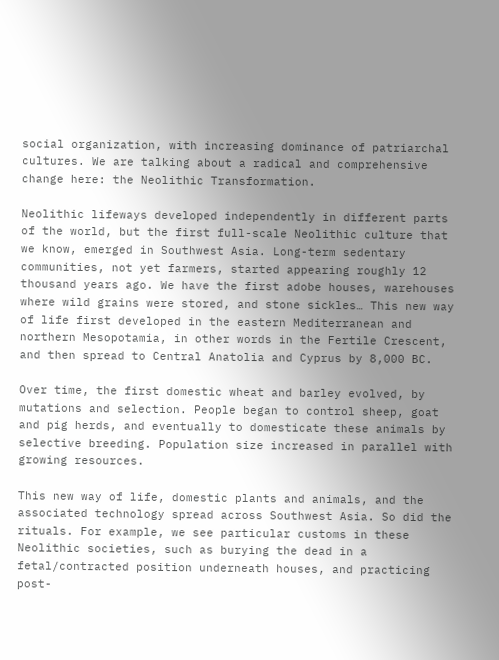social organization, with increasing dominance of patriarchal cultures. We are talking about a radical and comprehensive change here: the Neolithic Transformation.

Neolithic lifeways developed independently in different parts of the world, but the first full-scale Neolithic culture that we know, emerged in Southwest Asia. Long-term sedentary communities, not yet farmers, started appearing roughly 12 thousand years ago. We have the first adobe houses, warehouses where wild grains were stored, and stone sickles… This new way of life first developed in the eastern Mediterranean and northern Mesopotamia, in other words in the Fertile Crescent, and then spread to Central Anatolia and Cyprus by 8,000 BC.

Over time, the first domestic wheat and barley evolved, by mutations and selection. People began to control sheep, goat and pig herds, and eventually to domesticate these animals by selective breeding. Population size increased in parallel with growing resources.

This new way of life, domestic plants and animals, and the associated technology spread across Southwest Asia. So did the rituals. For example, we see particular customs in these Neolithic societies, such as burying the dead in a fetal/contracted position underneath houses, and practicing post-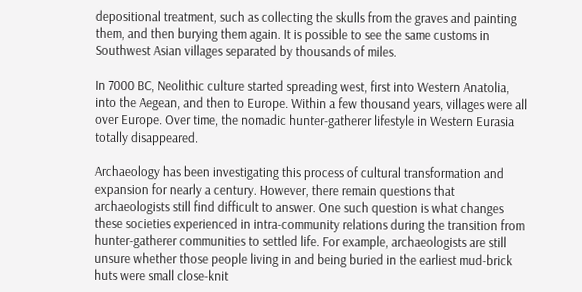depositional treatment, such as collecting the skulls from the graves and painting them, and then burying them again. It is possible to see the same customs in Southwest Asian villages separated by thousands of miles.

In 7000 BC, Neolithic culture started spreading west, first into Western Anatolia, into the Aegean, and then to Europe. Within a few thousand years, villages were all over Europe. Over time, the nomadic hunter-gatherer lifestyle in Western Eurasia totally disappeared.

Archaeology has been investigating this process of cultural transformation and expansion for nearly a century. However, there remain questions that archaeologists still find difficult to answer. One such question is what changes these societies experienced in intra-community relations during the transition from hunter-gatherer communities to settled life. For example, archaeologists are still unsure whether those people living in and being buried in the earliest mud-brick huts were small close-knit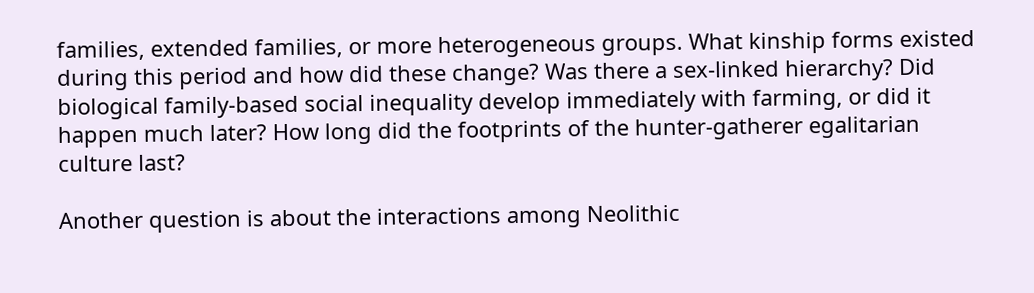families, extended families, or more heterogeneous groups. What kinship forms existed during this period and how did these change? Was there a sex-linked hierarchy? Did biological family-based social inequality develop immediately with farming, or did it happen much later? How long did the footprints of the hunter-gatherer egalitarian culture last?

Another question is about the interactions among Neolithic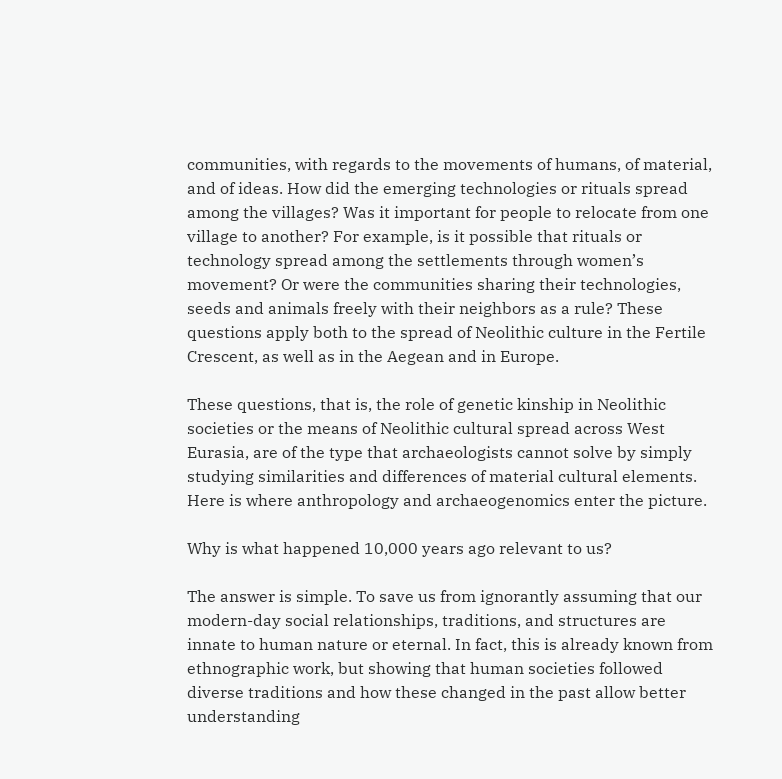communities, with regards to the movements of humans, of material, and of ideas. How did the emerging technologies or rituals spread among the villages? Was it important for people to relocate from one village to another? For example, is it possible that rituals or technology spread among the settlements through women’s movement? Or were the communities sharing their technologies, seeds and animals freely with their neighbors as a rule? These questions apply both to the spread of Neolithic culture in the Fertile Crescent, as well as in the Aegean and in Europe.

These questions, that is, the role of genetic kinship in Neolithic societies or the means of Neolithic cultural spread across West Eurasia, are of the type that archaeologists cannot solve by simply studying similarities and differences of material cultural elements. Here is where anthropology and archaeogenomics enter the picture.

Why is what happened 10,000 years ago relevant to us?

The answer is simple. To save us from ignorantly assuming that our modern-day social relationships, traditions, and structures are innate to human nature or eternal. In fact, this is already known from ethnographic work, but showing that human societies followed diverse traditions and how these changed in the past allow better understanding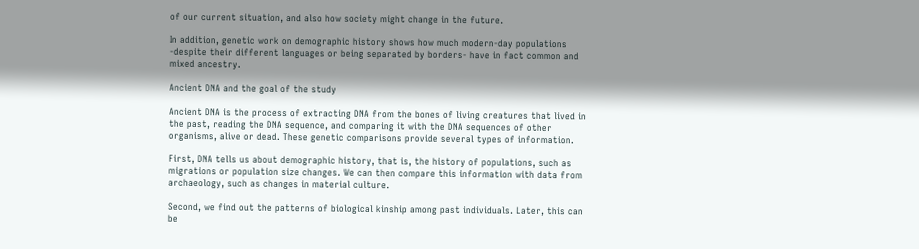of our current situation, and also how society might change in the future.

In addition, genetic work on demographic history shows how much modern-day populations -despite their different languages or being separated by borders- have in fact common and mixed ancestry.

Ancient DNA and the goal of the study

Ancient DNA is the process of extracting DNA from the bones of living creatures that lived in the past, reading the DNA sequence, and comparing it with the DNA sequences of other organisms, alive or dead. These genetic comparisons provide several types of information.

First, DNA tells us about demographic history, that is, the history of populations, such as migrations or population size changes. We can then compare this information with data from archaeology, such as changes in material culture.

Second, we find out the patterns of biological kinship among past individuals. Later, this can be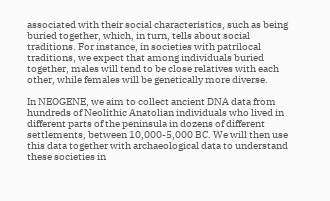associated with their social characteristics, such as being buried together, which, in turn, tells about social traditions. For instance, in societies with patrilocal traditions, we expect that among individuals buried together, males will tend to be close relatives with each other, while females will be genetically more diverse.

In NEOGENE, we aim to collect ancient DNA data from hundreds of Neolithic Anatolian individuals who lived in different parts of the peninsula in dozens of different settlements, between 10,000-5,000 BC. We will then use this data together with archaeological data to understand these societies in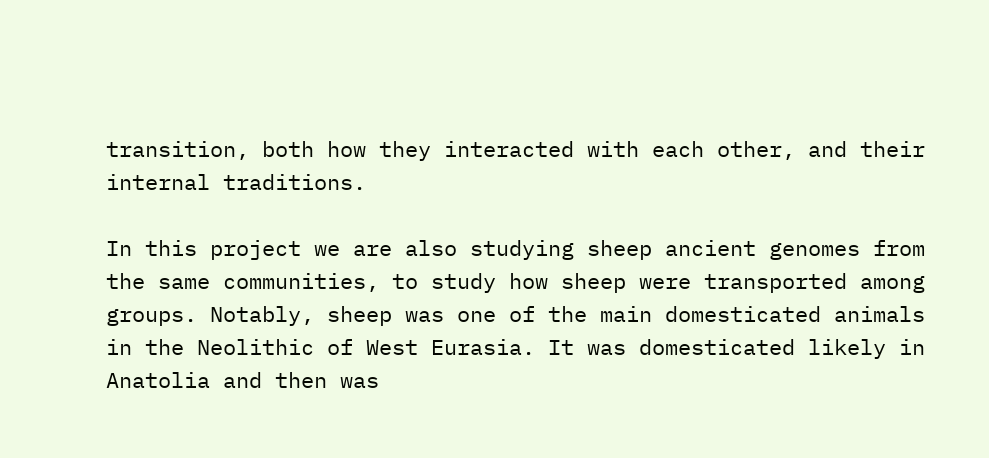transition, both how they interacted with each other, and their internal traditions.

In this project we are also studying sheep ancient genomes from the same communities, to study how sheep were transported among groups. Notably, sheep was one of the main domesticated animals in the Neolithic of West Eurasia. It was domesticated likely in Anatolia and then was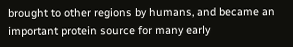brought to other regions by humans, and became an important protein source for many early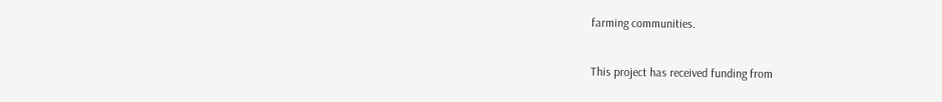farming communities.

This project has received funding from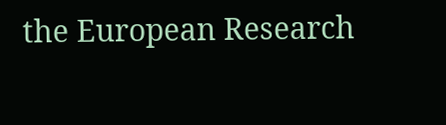the European Research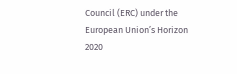Council (ERC) under the European Union’s Horizon 2020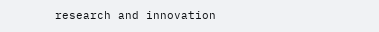research and innovation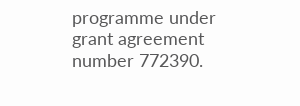programme under grant agreement number 772390.